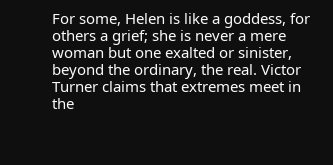For some, Helen is like a goddess, for others a grief; she is never a mere woman but one exalted or sinister, beyond the ordinary, the real. Victor Turner claims that extremes meet in the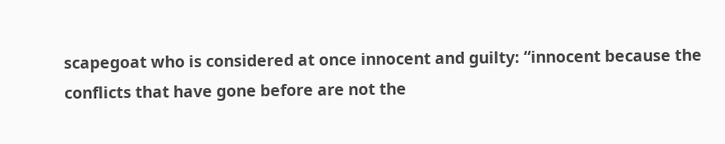scapegoat who is considered at once innocent and guilty: “innocent because the conflicts that have gone before are not the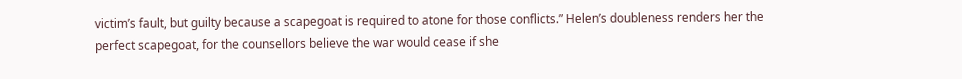victim’s fault, but guilty because a scapegoat is required to atone for those conflicts.” Helen’s doubleness renders her the perfect scapegoat, for the counsellors believe the war would cease if she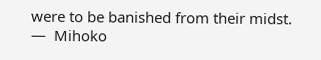were to be banished from their midst.
—  Mihoko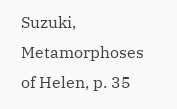Suzuki, Metamorphoses of Helen, p. 35